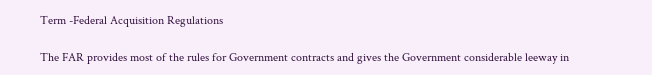Term -Federal Acquisition Regulations

The FAR provides most of the rules for Government contracts and gives the Government considerable leeway in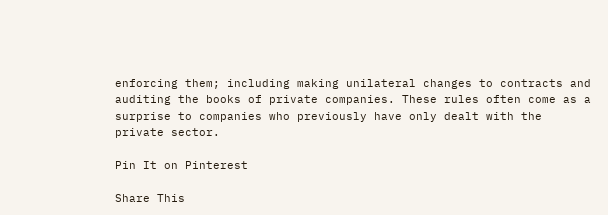enforcing them; including making unilateral changes to contracts and auditing the books of private companies. These rules often come as a surprise to companies who previously have only dealt with the private sector.

Pin It on Pinterest

Share This